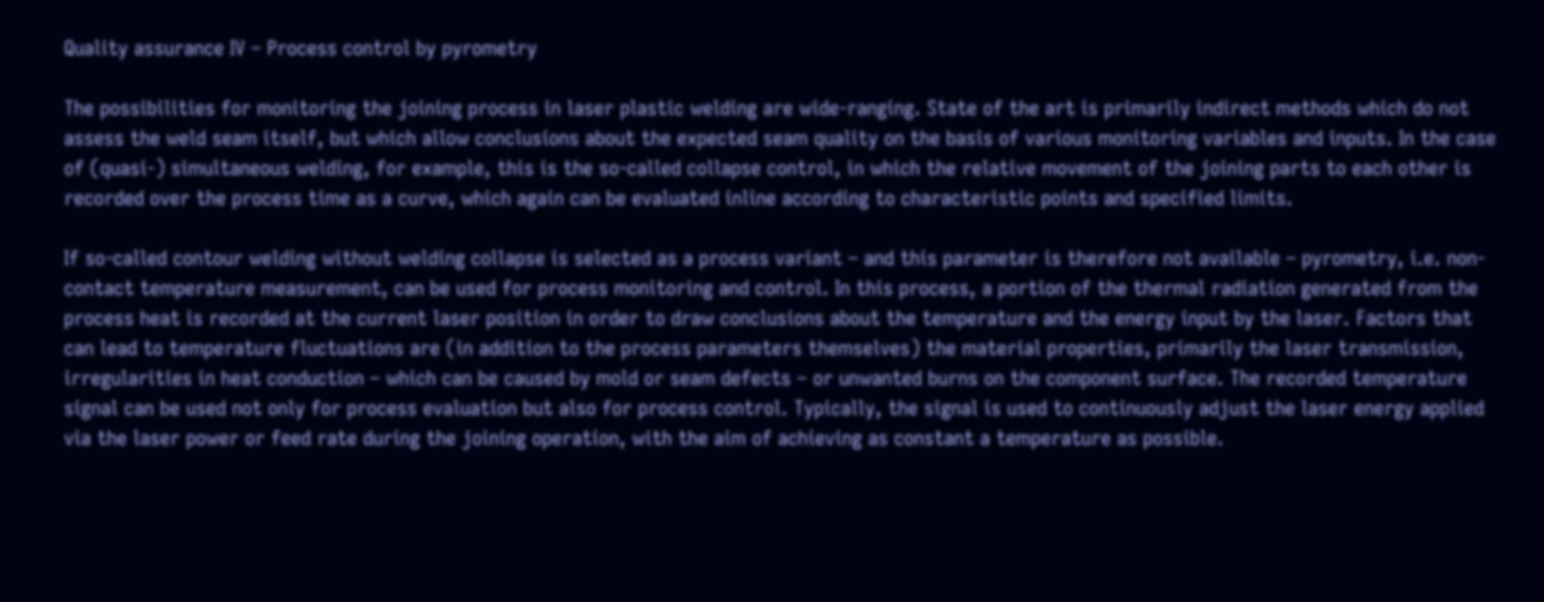Quality assurance IV – Process control by pyrometry

The possibilities for monitoring the joining process in laser plastic welding are wide-ranging. State of the art is primarily indirect methods which do not assess the weld seam itself, but which allow conclusions about the expected seam quality on the basis of various monitoring variables and inputs. In the case of (quasi-) simultaneous welding, for example, this is the so-called collapse control, in which the relative movement of the joining parts to each other is recorded over the process time as a curve, which again can be evaluated inline according to characteristic points and specified limits.

If so-called contour welding without welding collapse is selected as a process variant – and this parameter is therefore not available – pyrometry, i.e. non-contact temperature measurement, can be used for process monitoring and control. In this process, a portion of the thermal radiation generated from the process heat is recorded at the current laser position in order to draw conclusions about the temperature and the energy input by the laser. Factors that can lead to temperature fluctuations are (in addition to the process parameters themselves) the material properties, primarily the laser transmission, irregularities in heat conduction – which can be caused by mold or seam defects – or unwanted burns on the component surface. The recorded temperature signal can be used not only for process evaluation but also for process control. Typically, the signal is used to continuously adjust the laser energy applied via the laser power or feed rate during the joining operation, with the aim of achieving as constant a temperature as possible.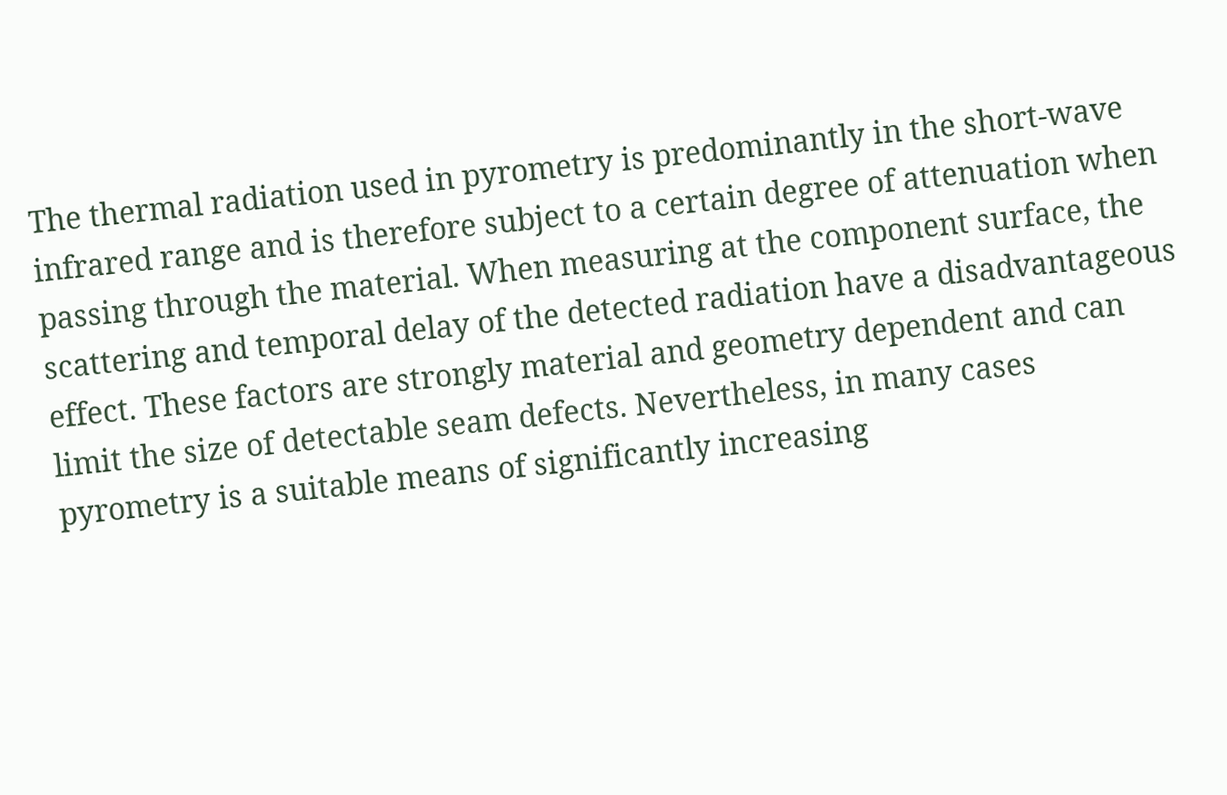The thermal radiation used in pyrometry is predominantly in the short-wave infrared range and is therefore subject to a certain degree of attenuation when passing through the material. When measuring at the component surface, the scattering and temporal delay of the detected radiation have a disadvantageous effect. These factors are strongly material and geometry dependent and can limit the size of detectable seam defects. Nevertheless, in many cases pyrometry is a suitable means of significantly increasing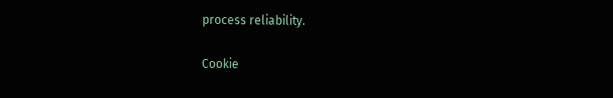process reliability.

Cookie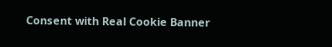Consent with Real Cookie Banner